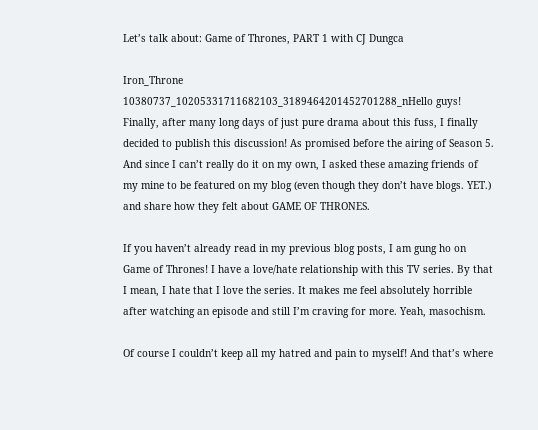Let’s talk about: Game of Thrones, PART 1 with CJ Dungca

Iron_Throne 10380737_10205331711682103_3189464201452701288_nHello guys! Finally, after many long days of just pure drama about this fuss, I finally decided to publish this discussion! As promised before the airing of Season 5. And since I can’t really do it on my own, I asked these amazing friends of my mine to be featured on my blog (even though they don’t have blogs. YET.) and share how they felt about GAME OF THRONES.

If you haven’t already read in my previous blog posts, I am gung ho on Game of Thrones! I have a love/hate relationship with this TV series. By that I mean, I hate that I love the series. It makes me feel absolutely horrible after watching an episode and still I’m craving for more. Yeah, masochism.

Of course I couldn’t keep all my hatred and pain to myself! And that’s where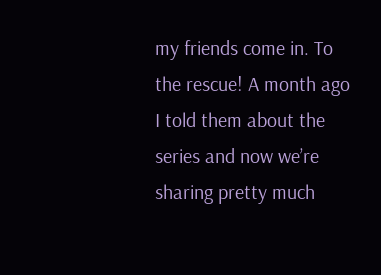my friends come in. To the rescue! A month ago I told them about the series and now we’re sharing pretty much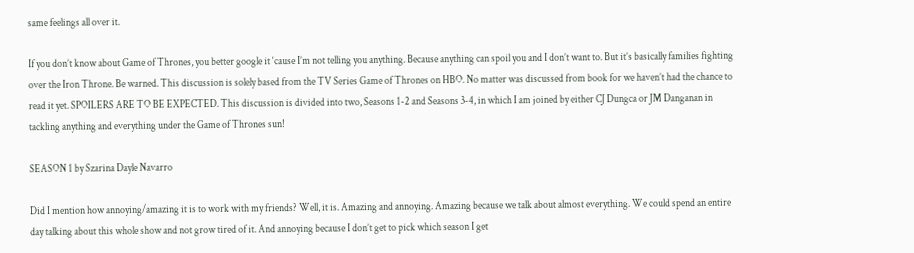same feelings all over it.

If you don’t know about Game of Thrones, you better google it ‘cause I’m not telling you anything. Because anything can spoil you and I don’t want to. But it’s basically families fighting over the Iron Throne. Be warned. This discussion is solely based from the TV Series Game of Thrones on HBO. No matter was discussed from book for we haven’t had the chance to read it yet. SPOILERS ARE TO BE EXPECTED. This discussion is divided into two, Seasons 1-2 and Seasons 3-4, in which I am joined by either CJ Dungca or JM Danganan in tackling anything and everything under the Game of Thrones sun!

SEASON 1 by Szarina Dayle Navarro

Did I mention how annoying/amazing it is to work with my friends? Well, it is. Amazing and annoying. Amazing because we talk about almost everything. We could spend an entire day talking about this whole show and not grow tired of it. And annoying because I don’t get to pick which season I get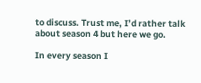to discuss. Trust me, I’d rather talk about season 4 but here we go.

In every season I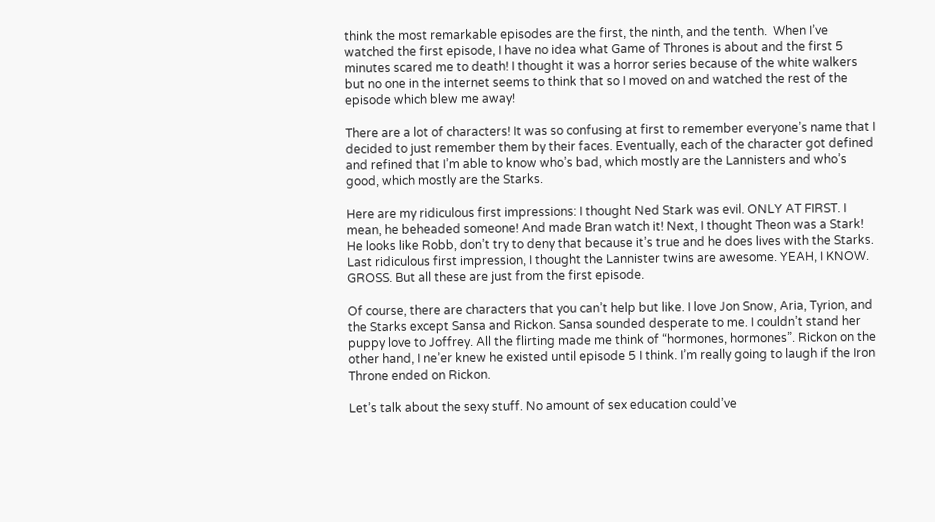think the most remarkable episodes are the first, the ninth, and the tenth.  When I’ve watched the first episode, I have no idea what Game of Thrones is about and the first 5 minutes scared me to death! I thought it was a horror series because of the white walkers but no one in the internet seems to think that so I moved on and watched the rest of the episode which blew me away!

There are a lot of characters! It was so confusing at first to remember everyone’s name that I decided to just remember them by their faces. Eventually, each of the character got defined and refined that I’m able to know who’s bad, which mostly are the Lannisters and who’s good, which mostly are the Starks.

Here are my ridiculous first impressions: I thought Ned Stark was evil. ONLY AT FIRST. I mean, he beheaded someone! And made Bran watch it! Next, I thought Theon was a Stark! He looks like Robb, don’t try to deny that because it’s true and he does lives with the Starks. Last ridiculous first impression, I thought the Lannister twins are awesome. YEAH, I KNOW. GROSS. But all these are just from the first episode.

Of course, there are characters that you can’t help but like. I love Jon Snow, Aria, Tyrion, and the Starks except Sansa and Rickon. Sansa sounded desperate to me. I couldn’t stand her puppy love to Joffrey. All the flirting made me think of “hormones, hormones”. Rickon on the other hand, I ne’er knew he existed until episode 5 I think. I’m really going to laugh if the Iron Throne ended on Rickon.

Let’s talk about the sexy stuff. No amount of sex education could’ve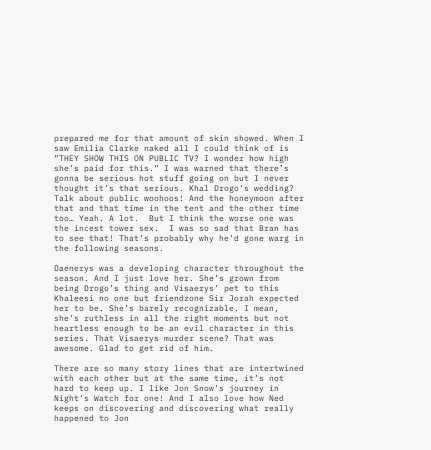prepared me for that amount of skin showed. When I saw Emilia Clarke naked all I could think of is “THEY SHOW THIS ON PUBLIC TV? I wonder how high she’s paid for this.” I was warned that there’s gonna be serious hot stuff going on but I never thought it’s that serious. Khal Drogo’s wedding? Talk about public woohoos! And the honeymoon after that and that time in the tent and the other time too… Yeah. A lot.  But I think the worse one was the incest tower sex.  I was so sad that Bran has to see that! That’s probably why he’d gone warg in the following seasons.

Daenerys was a developing character throughout the season. And I just love her. She’s grown from being Drogo’s thing and Visaerys’ pet to this Khaleesi no one but friendzone Sir Jorah expected her to be. She’s barely recognizable. I mean, she’s ruthless in all the right moments but not heartless enough to be an evil character in this series. That Visaerys murder scene? That was awesome. Glad to get rid of him.

There are so many story lines that are intertwined with each other but at the same time, it’s not hard to keep up. I like Jon Snow’s journey in Night’s Watch for one! And I also love how Ned keeps on discovering and discovering what really happened to Jon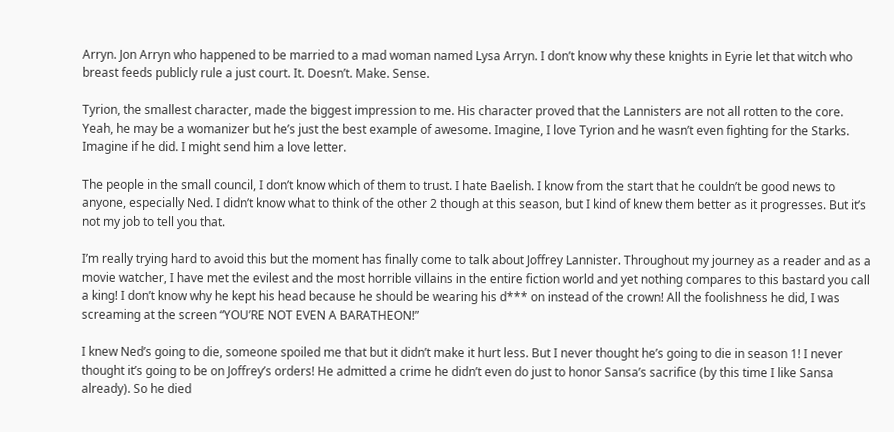Arryn. Jon Arryn who happened to be married to a mad woman named Lysa Arryn. I don’t know why these knights in Eyrie let that witch who breast feeds publicly rule a just court. It. Doesn’t. Make. Sense.

Tyrion, the smallest character, made the biggest impression to me. His character proved that the Lannisters are not all rotten to the core. Yeah, he may be a womanizer but he’s just the best example of awesome. Imagine, I love Tyrion and he wasn’t even fighting for the Starks. Imagine if he did. I might send him a love letter.

The people in the small council, I don’t know which of them to trust. I hate Baelish. I know from the start that he couldn’t be good news to anyone, especially Ned. I didn’t know what to think of the other 2 though at this season, but I kind of knew them better as it progresses. But it’s not my job to tell you that.

I’m really trying hard to avoid this but the moment has finally come to talk about Joffrey Lannister. Throughout my journey as a reader and as a movie watcher, I have met the evilest and the most horrible villains in the entire fiction world and yet nothing compares to this bastard you call a king! I don’t know why he kept his head because he should be wearing his d*** on instead of the crown! All the foolishness he did, I was screaming at the screen “YOU’RE NOT EVEN A BARATHEON!”

I knew Ned’s going to die, someone spoiled me that but it didn’t make it hurt less. But I never thought he’s going to die in season 1! I never thought it’s going to be on Joffrey’s orders! He admitted a crime he didn’t even do just to honor Sansa’s sacrifice (by this time I like Sansa already). So he died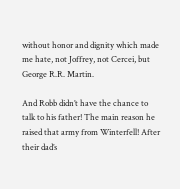without honor and dignity which made me hate, not Joffrey, not Cercei, but George R.R. Martin.

And Robb didn’t have the chance to talk to his father! The main reason he raised that army from Winterfell! After their dad’s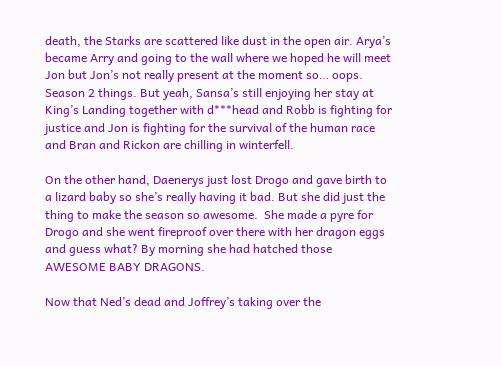death, the Starks are scattered like dust in the open air. Arya’s became Arry and going to the wall where we hoped he will meet Jon but Jon’s not really present at the moment so… oops. Season 2 things. But yeah, Sansa’s still enjoying her stay at King’s Landing together with d***head and Robb is fighting for justice and Jon is fighting for the survival of the human race and Bran and Rickon are chilling in winterfell.

On the other hand, Daenerys just lost Drogo and gave birth to a lizard baby so she’s really having it bad. But she did just the thing to make the season so awesome.  She made a pyre for Drogo and she went fireproof over there with her dragon eggs and guess what? By morning she had hatched those AWESOME BABY DRAGONS.

Now that Ned’s dead and Joffrey’s taking over the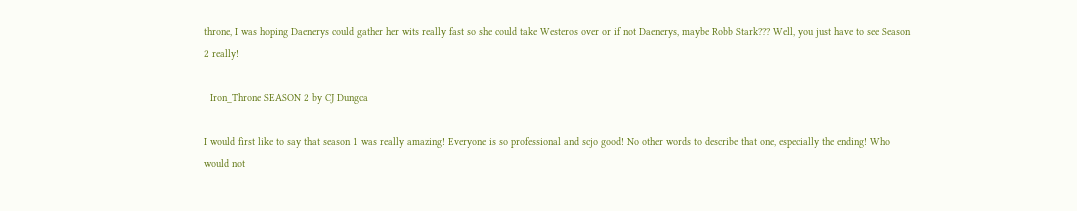throne, I was hoping Daenerys could gather her wits really fast so she could take Westeros over or if not Daenerys, maybe Robb Stark??? Well, you just have to see Season 2 really!

  Iron_Throne SEASON 2 by CJ Dungca

I would first like to say that season 1 was really amazing! Everyone is so professional and scjo good! No other words to describe that one, especially the ending! Who would not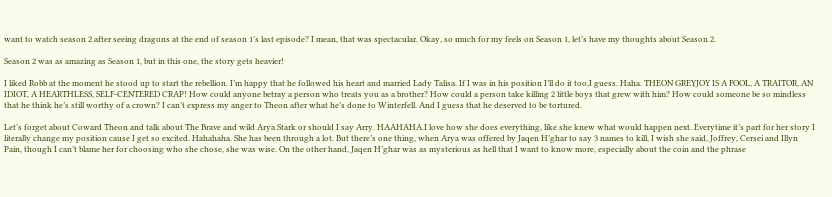want to watch season 2 after seeing dragons at the end of season 1’s last episode? I mean, that was spectacular. Okay, so much for my feels on Season 1, let’s have my thoughts about Season 2.

Season 2 was as amazing as Season 1, but in this one, the story gets heavier!

I liked Robb at the moment he stood up to start the rebellion. I’m happy that he followed his heart and married Lady Talisa. If I was in his position I’ll do it too,I guess. Haha. THEON GREYJOY IS A FOOL, A TRAITOR, AN IDIOT, A HEARTHLESS, SELF-CENTERED CRAP! How could anyone betray a person who treats you as a brother? How could a person take killing 2 little boys that grew with him? How could someone be so mindless that he think he’s still worthy of a crown? I can’t express my anger to Theon after what he’s done to Winterfell. And I guess that he deserved to be tortured.

Let’s forget about Coward Theon and talk about The Brave and wild Arya Stark or should I say Arry. HAAHAHA.I love how she does everything, like she knew what would happen next. Everytime it’s part for her story I literally change my position cause I get so excited. Hahahaha. She has been through a lot. But there’s one thing, when Arya was offered by Jaqen H’ghar to say 3 names to kill, I wish she said, Joffrey, Cersei and Illyn Pain, though I can’t blame her for choosing who she chose, she was wise. On the other hand, Jaqen H’ghar was as mysterious as hell that I want to know more, especially about the coin and the phrase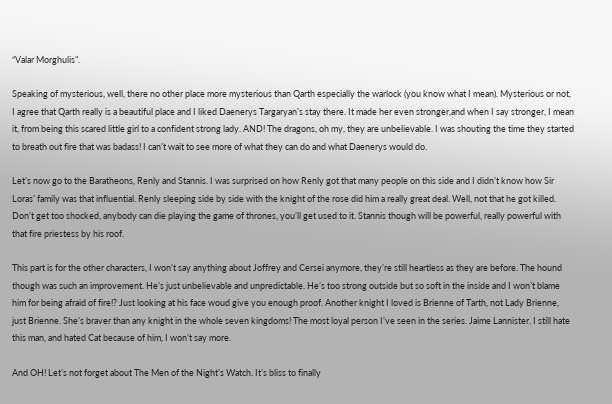“Valar Morghulis”.

Speaking of mysterious, well, there no other place more mysterious than Qarth especially the warlock (you know what I mean). Mysterious or not, I agree that Qarth really is a beautiful place and I liked Daenerys Targaryan’s stay there. It made her even stronger,and when I say stronger, I mean it, from being this scared little girl to a confident strong lady. AND! The dragons, oh my, they are unbelievable. I was shouting the time they started to breath out fire that was badass! I can’t wait to see more of what they can do and what Daenerys would do.

Let’s now go to the Baratheons, Renly and Stannis. I was surprised on how Renly got that many people on this side and I didn’t know how Sir Loras’ family was that influential. Renly sleeping side by side with the knight of the rose did him a really great deal. Well, not that he got killed. Don’t get too shocked, anybody can die playing the game of thrones, you’ll get used to it. Stannis though will be powerful, really powerful with that fire priestess by his roof.

This part is for the other characters, I won’t say anything about Joffrey and Cersei anymore, they’re still heartless as they are before. The hound though was such an improvement. He’s just unbelievable and unpredictable. He’s too strong outside but so soft in the inside and I won’t blame him for being afraid of fire!? Just looking at his face woud give you enough proof. Another knight I loved is Brienne of Tarth, not Lady Brienne, just Brienne. She’s braver than any knight in the whole seven kingdoms! The most loyal person I’ve seen in the series. Jaime Lannister, I still hate this man, and hated Cat because of him, I won’t say more.

And OH! Let’s not forget about The Men of the Night’s Watch. It’s bliss to finally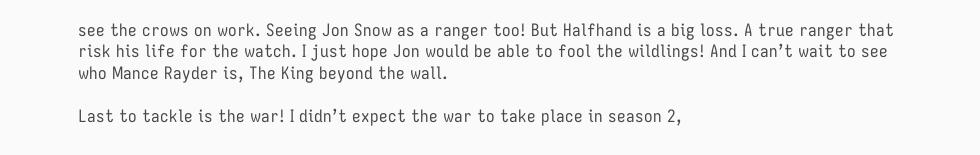see the crows on work. Seeing Jon Snow as a ranger too! But Halfhand is a big loss. A true ranger that risk his life for the watch. I just hope Jon would be able to fool the wildlings! And I can’t wait to see who Mance Rayder is, The King beyond the wall.

Last to tackle is the war! I didn’t expect the war to take place in season 2,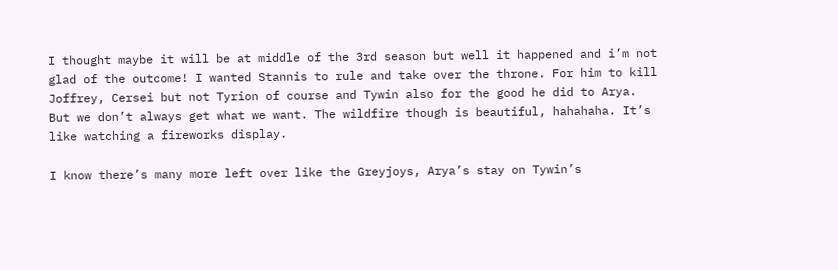I thought maybe it will be at middle of the 3rd season but well it happened and i’m not glad of the outcome! I wanted Stannis to rule and take over the throne. For him to kill Joffrey, Cersei but not Tyrion of course and Tywin also for the good he did to Arya. But we don’t always get what we want. The wildfire though is beautiful, hahahaha. It’s like watching a fireworks display.

I know there’s many more left over like the Greyjoys, Arya’s stay on Tywin’s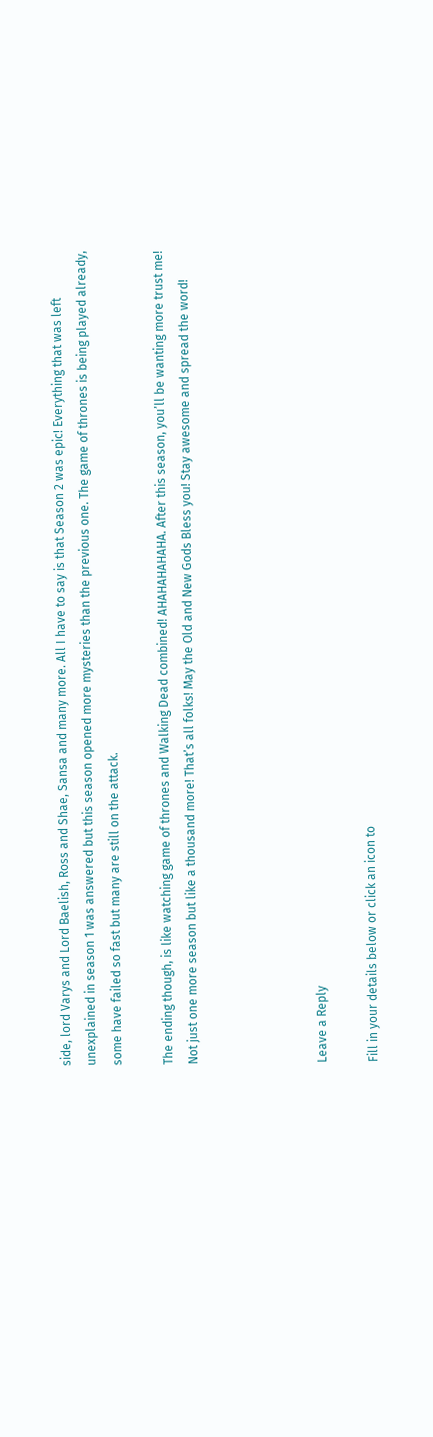side, lord Varys and Lord Baelish, Ross and Shae, Sansa and many more. All I have to say is that Season 2 was epic! Everything that was left unexplained in season 1 was answered but this season opened more mysteries than the previous one. The game of thrones is being played already, some have failed so fast but many are still on the attack.

The ending though, is like watching game of thrones and Walking Dead combined! AHAHAHAHAHA. After this season, you’ll be wanting more trust me! Not just one more season but like a thousand more! That’s all folks! May the Old and New Gods Bless you! Stay awesome and spread the word!




Leave a Reply

Fill in your details below or click an icon to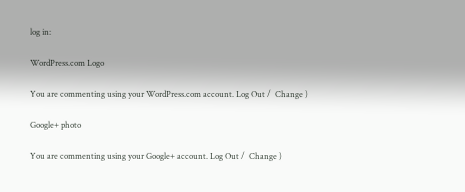log in:

WordPress.com Logo

You are commenting using your WordPress.com account. Log Out /  Change )

Google+ photo

You are commenting using your Google+ account. Log Out /  Change )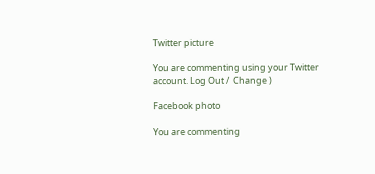Twitter picture

You are commenting using your Twitter account. Log Out /  Change )

Facebook photo

You are commenting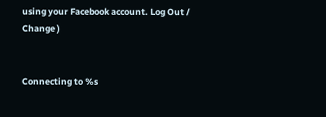using your Facebook account. Log Out /  Change )


Connecting to %s